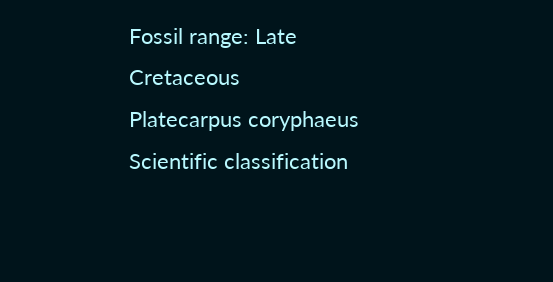Fossil range: Late Cretaceous
Platecarpus coryphaeus
Scientific classification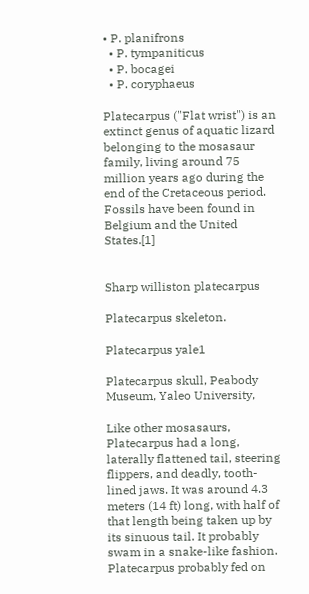• P. planifrons
  • P. tympaniticus
  • P. bocagei
  • P. coryphaeus

Platecarpus ("Flat wrist") is an extinct genus of aquatic lizard belonging to the mosasaur family, living around 75 million years ago during the end of the Cretaceous period. Fossils have been found in Belgium and the United States.[1]


Sharp williston platecarpus

Platecarpus skeleton.

Platecarpus yale1

Platecarpus skull, Peabody Museum, Yaleo University,

Like other mosasaurs, Platecarpus had a long, laterally flattened tail, steering flippers, and deadly, tooth-lined jaws. It was around 4.3 meters (14 ft) long, with half of that length being taken up by its sinuous tail. It probably swam in a snake-like fashion. Platecarpus probably fed on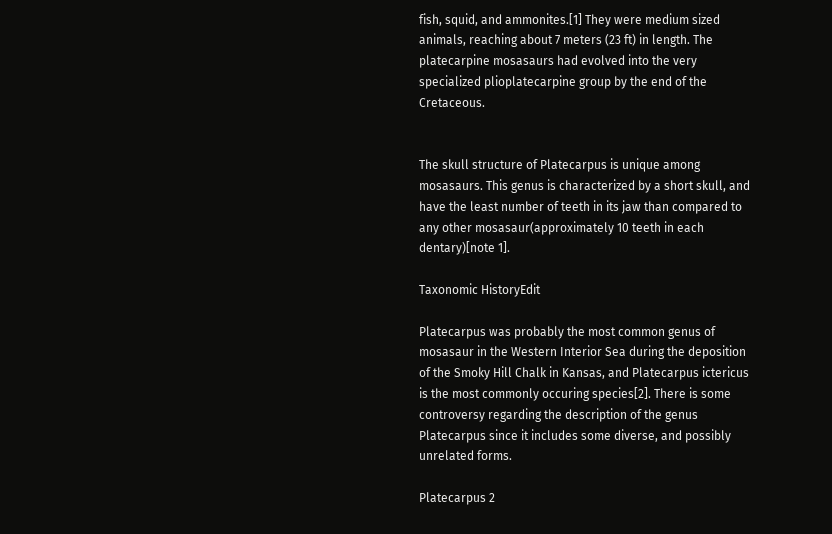fish, squid, and ammonites.[1] They were medium sized animals, reaching about 7 meters (23 ft) in length. The platecarpine mosasaurs had evolved into the very specialized plioplatecarpine group by the end of the Cretaceous.


The skull structure of Platecarpus is unique among mosasaurs. This genus is characterized by a short skull, and have the least number of teeth in its jaw than compared to any other mosasaur(approximately 10 teeth in each dentary)[note 1].

Taxonomic HistoryEdit

Platecarpus was probably the most common genus of mosasaur in the Western Interior Sea during the deposition of the Smoky Hill Chalk in Kansas, and Platecarpus ictericus is the most commonly occuring species[2]. There is some controversy regarding the description of the genus Platecarpus since it includes some diverse, and possibly unrelated forms.

Platecarpus 2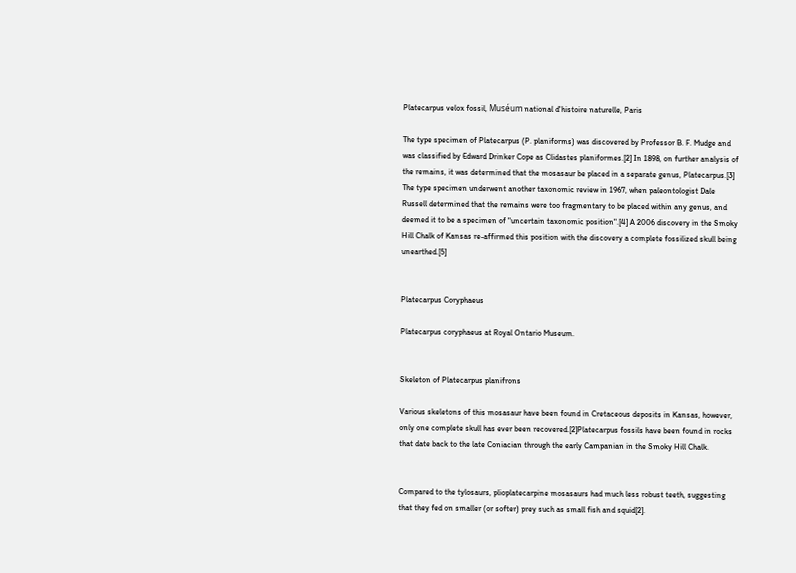Platecarpus velox fossil, Muséum national d'histoire naturelle, Paris

The type specimen of Platecarpus (P. planiforms) was discovered by Professor B. F. Mudge and was classified by Edward Drinker Cope as Clidastes planiformes.[2] In 1898, on further analysis of the remains, it was determined that the mosasaur be placed in a separate genus, Platecarpus.[3] The type specimen underwent another taxonomic review in 1967, when paleontologist Dale Russell determined that the remains were too fragmentary to be placed within any genus, and deemed it to be a specimen of "uncertain taxonomic position".[4] A 2006 discovery in the Smoky Hill Chalk of Kansas re-affirmed this position with the discovery a complete fossilized skull being unearthed.[5]


Platecarpus Coryphaeus

Platecarpus coryphaeus at Royal Ontario Museum.


Skeleton of Platecarpus planifrons

Various skeletons of this mosasaur have been found in Cretaceous deposits in Kansas, however, only one complete skull has ever been recovered.[2]Platecarpus fossils have been found in rocks that date back to the late Coniacian through the early Campanian in the Smoky Hill Chalk.


Compared to the tylosaurs, plioplatecarpine mosasaurs had much less robust teeth, suggesting that they fed on smaller (or softer) prey such as small fish and squid[2].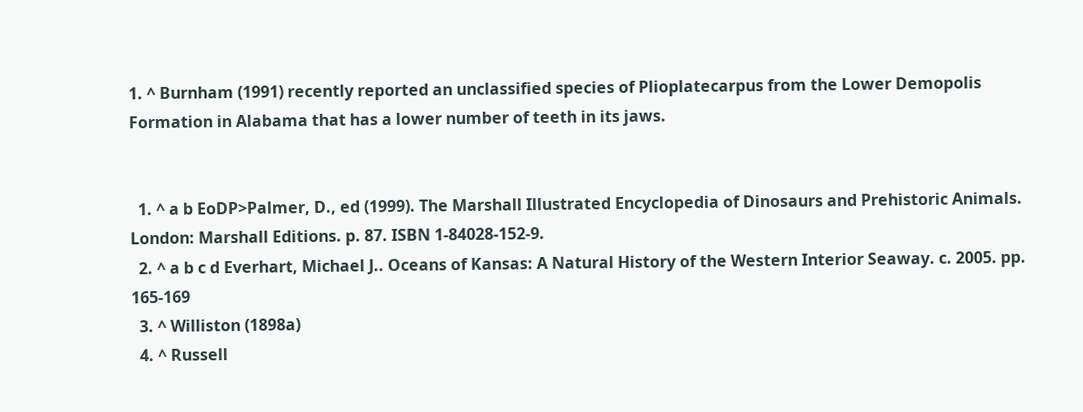1. ^ Burnham (1991) recently reported an unclassified species of Plioplatecarpus from the Lower Demopolis Formation in Alabama that has a lower number of teeth in its jaws.


  1. ^ a b EoDP>Palmer, D., ed (1999). The Marshall Illustrated Encyclopedia of Dinosaurs and Prehistoric Animals. London: Marshall Editions. p. 87. ISBN 1-84028-152-9.
  2. ^ a b c d Everhart, Michael J.. Oceans of Kansas: A Natural History of the Western Interior Seaway. c. 2005. pp. 165-169
  3. ^ Williston (1898a)
  4. ^ Russell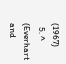(1967)
  5. ^ (Everhart and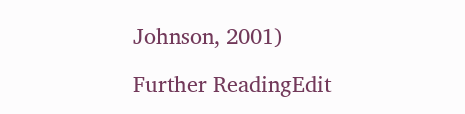Johnson, 2001)

Further ReadingEdit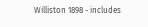Williston 1898 - includes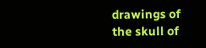drawings of the skull of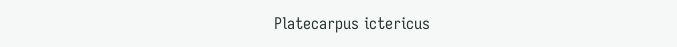Platecarpus ictericus